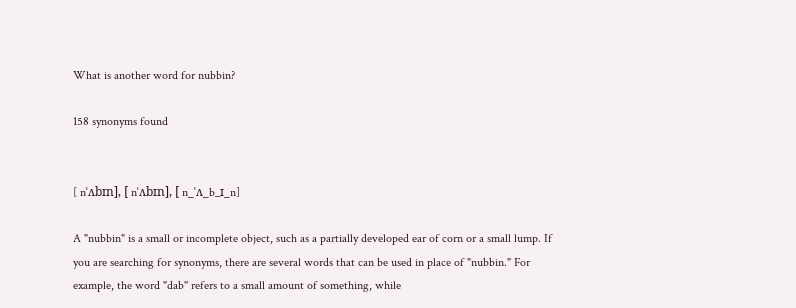What is another word for nubbin?

158 synonyms found


[ nˈʌbɪn], [ nˈʌbɪn], [ n_ˈʌ_b_ɪ_n]

A "nubbin" is a small or incomplete object, such as a partially developed ear of corn or a small lump. If you are searching for synonyms, there are several words that can be used in place of "nubbin." For example, the word "dab" refers to a small amount of something, while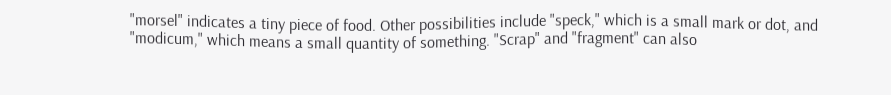"morsel" indicates a tiny piece of food. Other possibilities include "speck," which is a small mark or dot, and "modicum," which means a small quantity of something. "Scrap" and "fragment" can also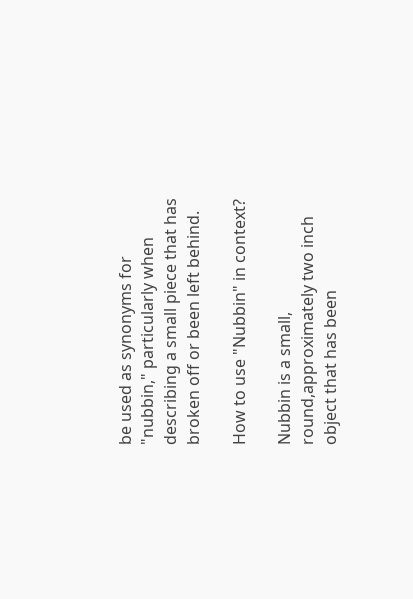be used as synonyms for "nubbin," particularly when describing a small piece that has broken off or been left behind.

How to use "Nubbin" in context?

Nubbin is a small, round,approximately two inch object that has been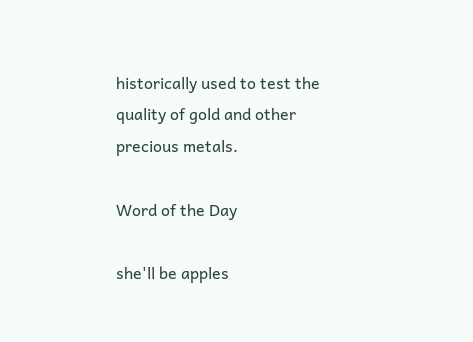historically used to test the quality of gold and other precious metals.

Word of the Day

she'll be apples